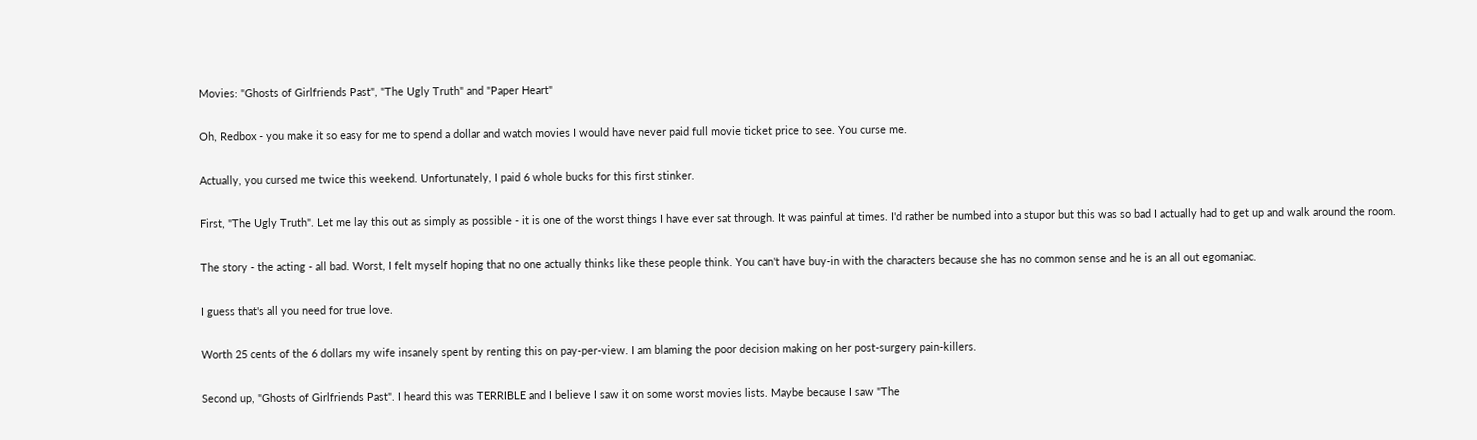Movies: "Ghosts of Girlfriends Past", "The Ugly Truth" and "Paper Heart"

Oh, Redbox - you make it so easy for me to spend a dollar and watch movies I would have never paid full movie ticket price to see. You curse me.

Actually, you cursed me twice this weekend. Unfortunately, I paid 6 whole bucks for this first stinker.

First, "The Ugly Truth". Let me lay this out as simply as possible - it is one of the worst things I have ever sat through. It was painful at times. I'd rather be numbed into a stupor but this was so bad I actually had to get up and walk around the room.

The story - the acting - all bad. Worst, I felt myself hoping that no one actually thinks like these people think. You can't have buy-in with the characters because she has no common sense and he is an all out egomaniac.

I guess that's all you need for true love.

Worth 25 cents of the 6 dollars my wife insanely spent by renting this on pay-per-view. I am blaming the poor decision making on her post-surgery pain-killers.

Second up, "Ghosts of Girlfriends Past". I heard this was TERRIBLE and I believe I saw it on some worst movies lists. Maybe because I saw "The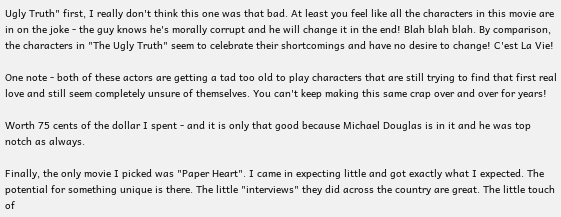Ugly Truth" first, I really don't think this one was that bad. At least you feel like all the characters in this movie are in on the joke - the guy knows he's morally corrupt and he will change it in the end! Blah blah blah. By comparison, the characters in "The Ugly Truth" seem to celebrate their shortcomings and have no desire to change! C'est La Vie!

One note - both of these actors are getting a tad too old to play characters that are still trying to find that first real love and still seem completely unsure of themselves. You can't keep making this same crap over and over for years!

Worth 75 cents of the dollar I spent - and it is only that good because Michael Douglas is in it and he was top notch as always.

Finally, the only movie I picked was "Paper Heart". I came in expecting little and got exactly what I expected. The potential for something unique is there. The little "interviews" they did across the country are great. The little touch of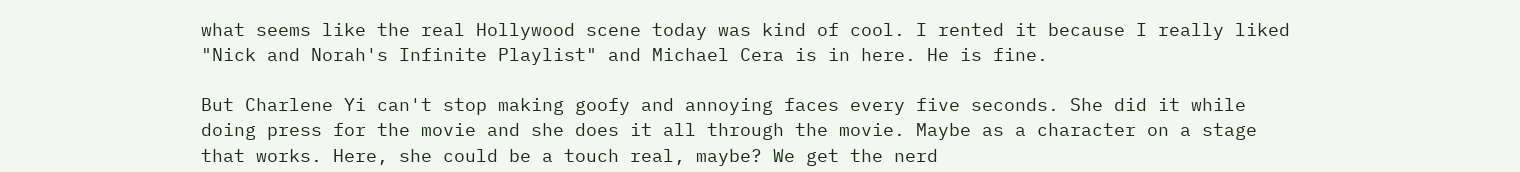what seems like the real Hollywood scene today was kind of cool. I rented it because I really liked "Nick and Norah's Infinite Playlist" and Michael Cera is in here. He is fine.

But Charlene Yi can't stop making goofy and annoying faces every five seconds. She did it while doing press for the movie and she does it all through the movie. Maybe as a character on a stage that works. Here, she could be a touch real, maybe? We get the nerd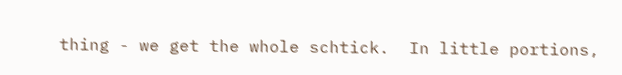thing - we get the whole schtick.  In little portions,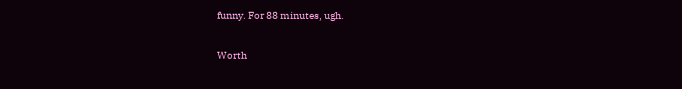funny. For 88 minutes, ugh.

Worth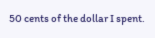50 cents of the dollar I spent.